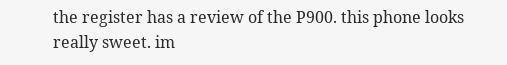the register has a review of the P900. this phone looks really sweet. im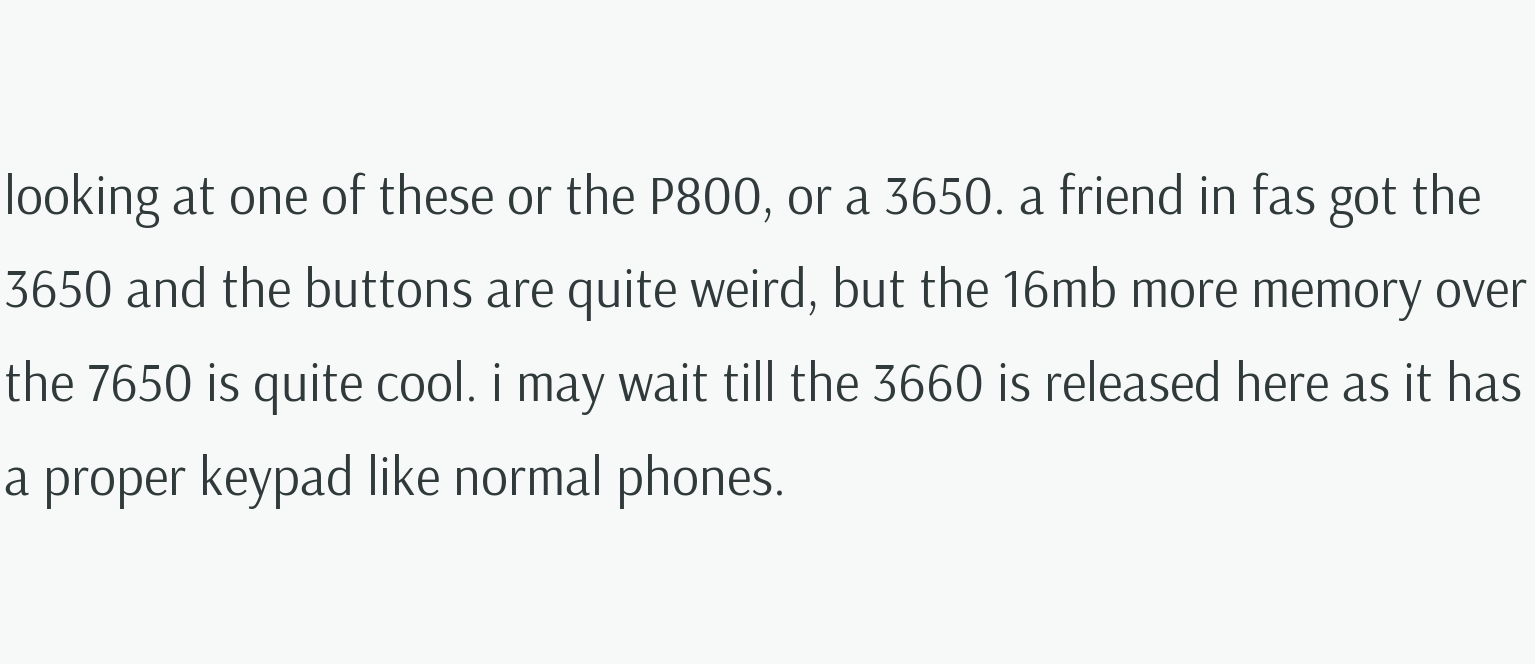looking at one of these or the P800, or a 3650. a friend in fas got the 3650 and the buttons are quite weird, but the 16mb more memory over the 7650 is quite cool. i may wait till the 3660 is released here as it has a proper keypad like normal phones.